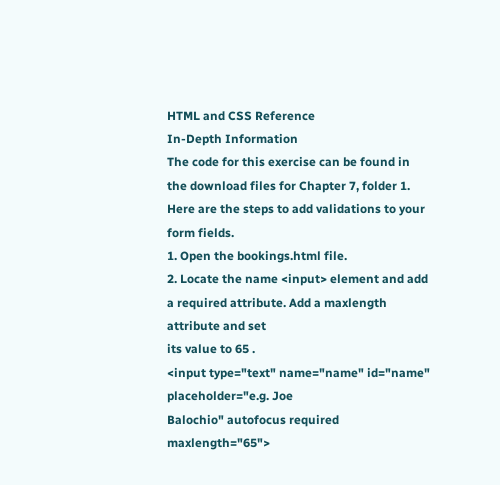HTML and CSS Reference
In-Depth Information
The code for this exercise can be found in the download files for Chapter 7, folder 1.
Here are the steps to add validations to your form fields.
1. Open the bookings.html file.
2. Locate the name <input> element and add a required attribute. Add a maxlength attribute and set
its value to 65 .
<input type="text" name="name" id="name" placeholder="e.g. Joe
Balochio" autofocus required maxlength="65">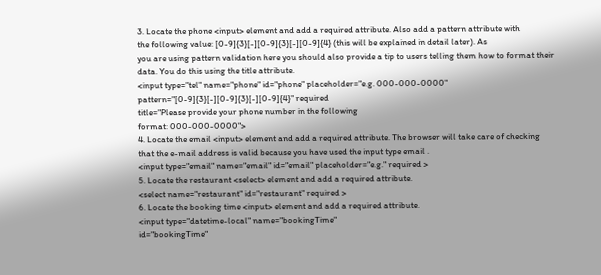3. Locate the phone <input> element and add a required attribute. Also add a pattern attribute with
the following value: [0-9]{3}[-][0-9]{3}[-][0-9]{4} (this will be explained in detail later). As
you are using pattern validation here you should also provide a tip to users telling them how to format their
data. You do this using the title attribute.
<input type="tel" name="phone" id="phone" placeholder="e.g. 000-000-0000"
pattern="[0-9]{3}[-][0-9]{3}[-][0-9]{4}" required
title="Please provide your phone number in the following
format: 000-000-0000">
4. Locate the email <input> element and add a required attribute. The browser will take care of checking
that the e-mail address is valid because you have used the input type email .
<input type="email" name="email" id="email" placeholder="e.g." required >
5. Locate the restaurant <select> element and add a required attribute.
<select name="restaurant" id="restaurant" required >
6. Locate the booking time <input> element and add a required attribute.
<input type="datetime-local" name="bookingTime"
id="bookingTime"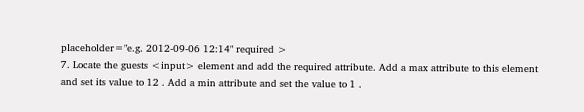placeholder="e.g. 2012-09-06 12:14" required >
7. Locate the guests <input> element and add the required attribute. Add a max attribute to this element
and set its value to 12 . Add a min attribute and set the value to 1 .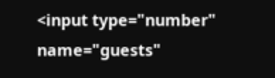<input type="number" name="guests"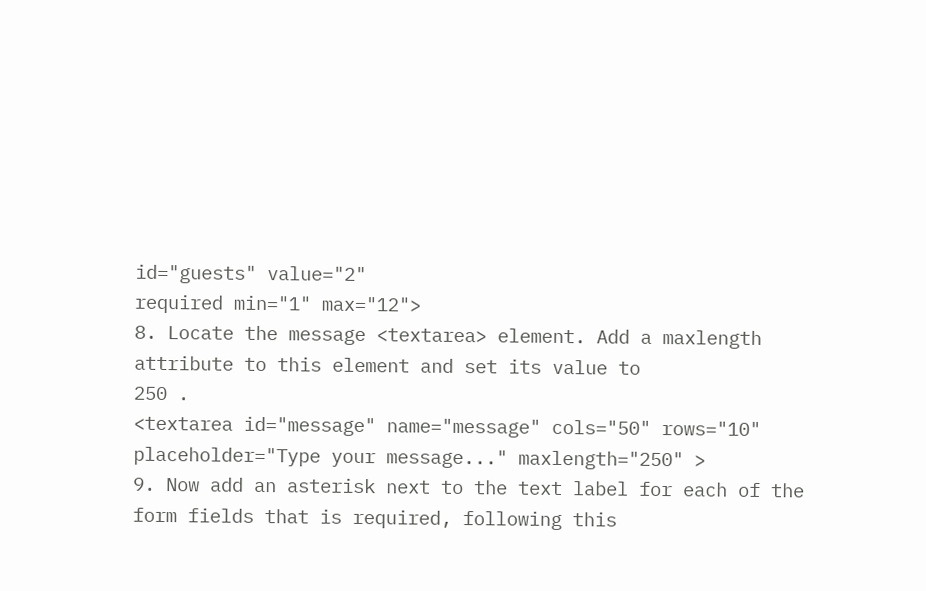id="guests" value="2"
required min="1" max="12">
8. Locate the message <textarea> element. Add a maxlength attribute to this element and set its value to
250 .
<textarea id="message" name="message" cols="50" rows="10"
placeholder="Type your message..." maxlength="250" >
9. Now add an asterisk next to the text label for each of the form fields that is required, following this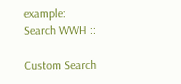example:
Search WWH ::

Custom Search